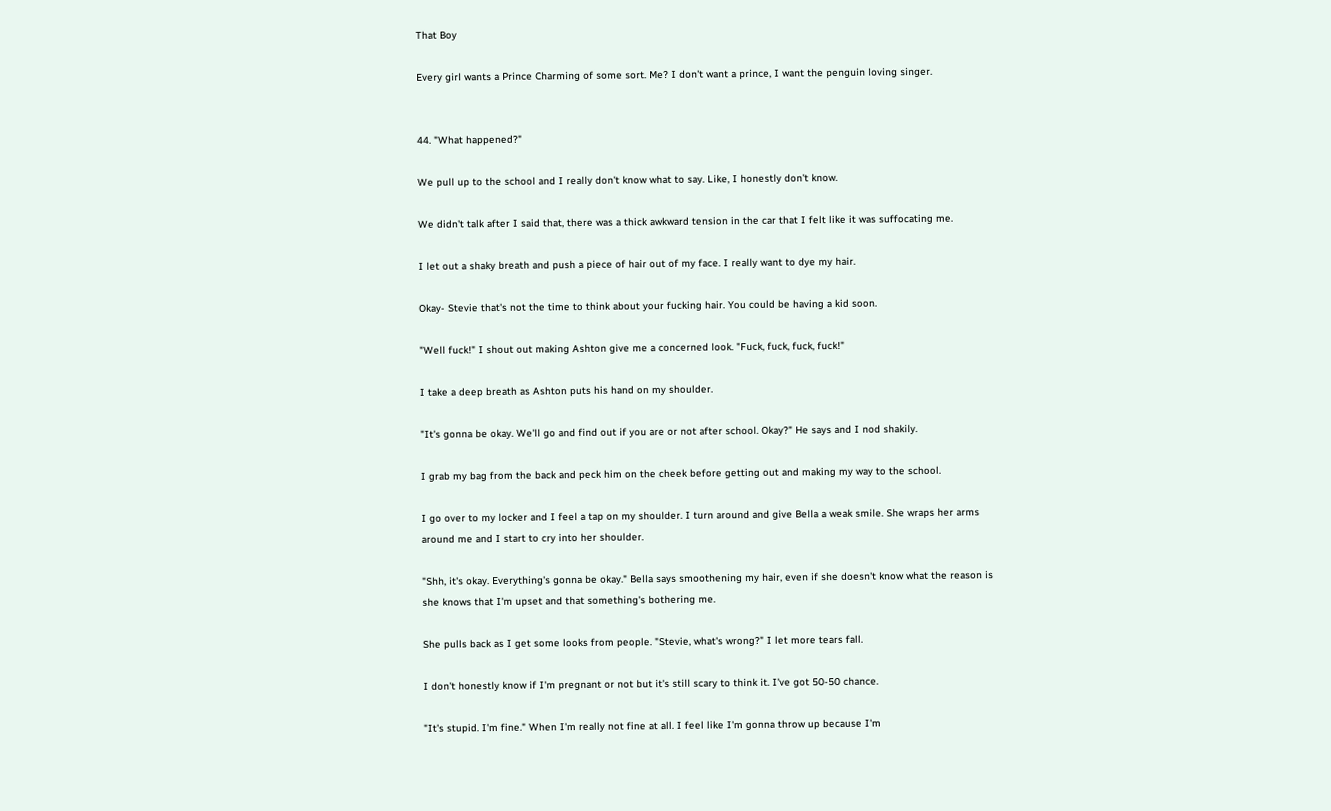That Boy

Every girl wants a Prince Charming of some sort. Me? I don't want a prince, I want the penguin loving singer.


44. "What happened?"

We pull up to the school and I really don't know what to say. Like, I honestly don't know.

We didn't talk after I said that, there was a thick awkward tension in the car that I felt like it was suffocating me.

I let out a shaky breath and push a piece of hair out of my face. I really want to dye my hair.

Okay- Stevie that's not the time to think about your fucking hair. You could be having a kid soon.

"Well fuck!" I shout out making Ashton give me a concerned look. "Fuck, fuck, fuck, fuck!"

I take a deep breath as Ashton puts his hand on my shoulder.

"It's gonna be okay. We'll go and find out if you are or not after school. Okay?" He says and I nod shakily.

I grab my bag from the back and peck him on the cheek before getting out and making my way to the school.

I go over to my locker and I feel a tap on my shoulder. I turn around and give Bella a weak smile. She wraps her arms around me and I start to cry into her shoulder.

"Shh, it's okay. Everything's gonna be okay." Bella says smoothening my hair, even if she doesn't know what the reason is she knows that I'm upset and that something's bothering me.

She pulls back as I get some looks from people. "Stevie, what's wrong?" I let more tears fall.

I don't honestly know if I'm pregnant or not but it's still scary to think it. I've got 50-50 chance.

"It's stupid. I'm fine." When I'm really not fine at all. I feel like I'm gonna throw up because I'm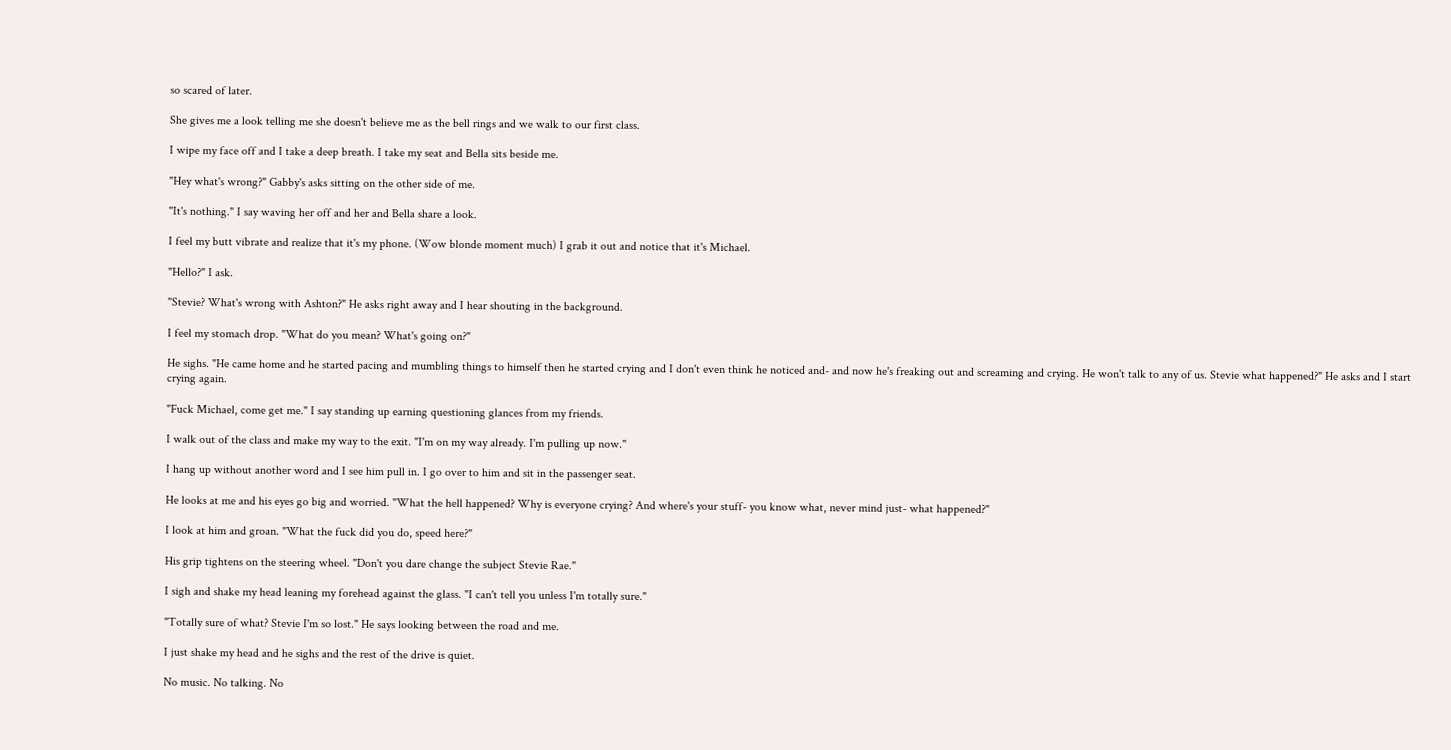so scared of later.

She gives me a look telling me she doesn't believe me as the bell rings and we walk to our first class.

I wipe my face off and I take a deep breath. I take my seat and Bella sits beside me.

"Hey what's wrong?" Gabby's asks sitting on the other side of me.

"It's nothing." I say waving her off and her and Bella share a look.

I feel my butt vibrate and realize that it's my phone. (Wow blonde moment much) I grab it out and notice that it's Michael.

"Hello?" I ask.

"Stevie? What's wrong with Ashton?" He asks right away and I hear shouting in the background.

I feel my stomach drop. "What do you mean? What's going on?"

He sighs. "He came home and he started pacing and mumbling things to himself then he started crying and I don't even think he noticed and- and now he's freaking out and screaming and crying. He won't talk to any of us. Stevie what happened?" He asks and I start crying again.

"Fuck Michael, come get me." I say standing up earning questioning glances from my friends.

I walk out of the class and make my way to the exit. "I'm on my way already. I'm pulling up now."

I hang up without another word and I see him pull in. I go over to him and sit in the passenger seat.

He looks at me and his eyes go big and worried. "What the hell happened? Why is everyone crying? And where's your stuff- you know what, never mind just- what happened?"

I look at him and groan. "What the fuck did you do, speed here?"

His grip tightens on the steering wheel. "Don't you dare change the subject Stevie Rae."

I sigh and shake my head leaning my forehead against the glass. "I can't tell you unless I'm totally sure."

"Totally sure of what? Stevie I'm so lost." He says looking between the road and me.

I just shake my head and he sighs and the rest of the drive is quiet.

No music. No talking. No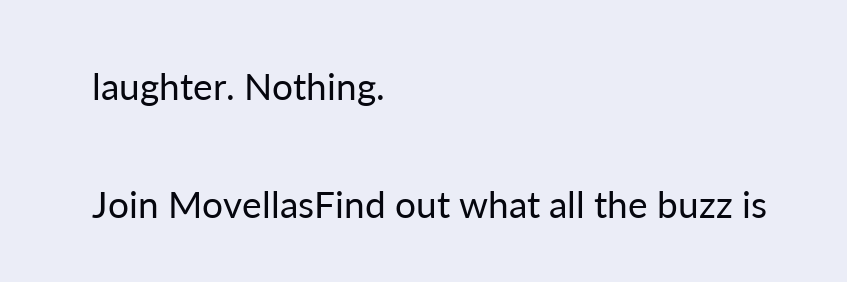laughter. Nothing.

Join MovellasFind out what all the buzz is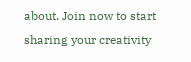about. Join now to start sharing your creativity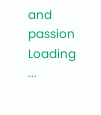and passion
Loading ...